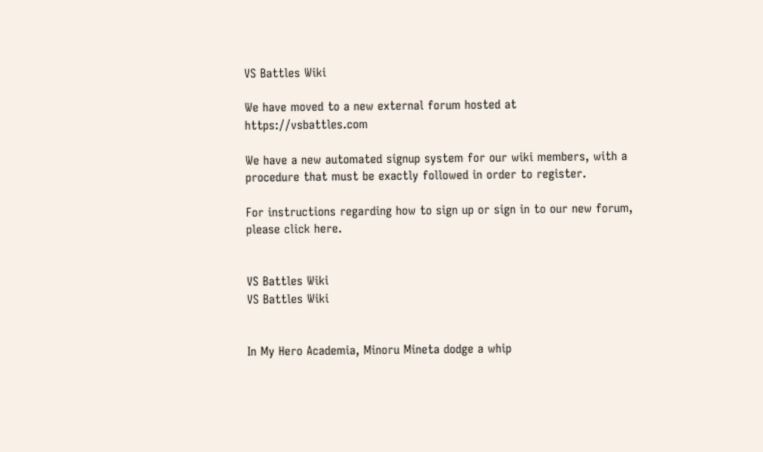VS Battles Wiki

We have moved to a new external forum hosted at https://vsbattles.com

We have a new automated signup system for our wiki members, with a procedure that must be exactly followed in order to register.

For instructions regarding how to sign up or sign in to our new forum, please click here.


VS Battles Wiki
VS Battles Wiki


In My Hero Academia, Minoru Mineta dodge a whip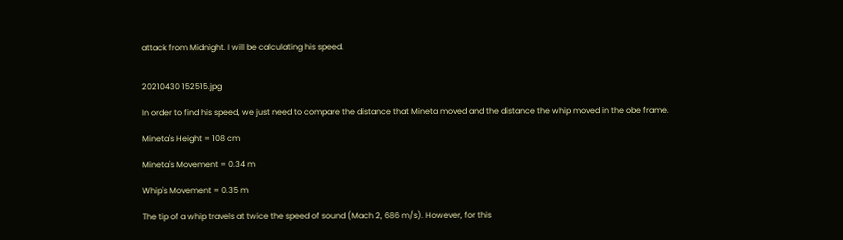attack from Midnight. I will be calculating his speed.


20210430 152515.jpg

In order to find his speed, we just need to compare the distance that Mineta moved and the distance the whip moved in the obe frame.

Mineta's Height = 108 cm

Mineta's Movement = 0.34 m

Whip's Movement = 0.35 m

The tip of a whip travels at twice the speed of sound (Mach 2, 686 m/s). However, for this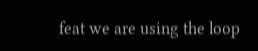feat we are using the loop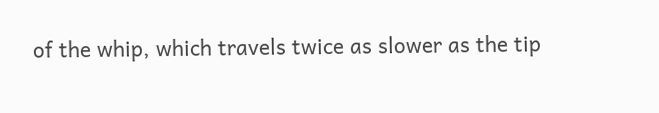of the whip, which travels twice as slower as the tip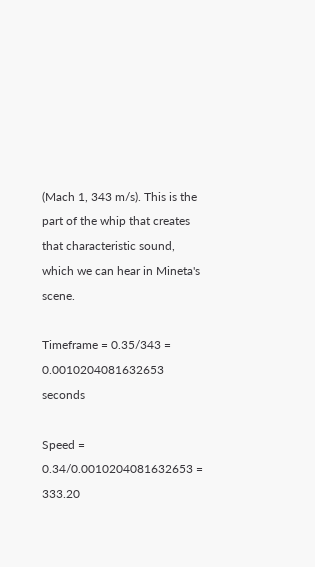(Mach 1, 343 m/s). This is the part of the whip that creates that characteristic sound, which we can hear in Mineta's scene.

Timeframe = 0.35/343 = 0.0010204081632653 seconds

Speed = 0.34/0.0010204081632653 = 333.20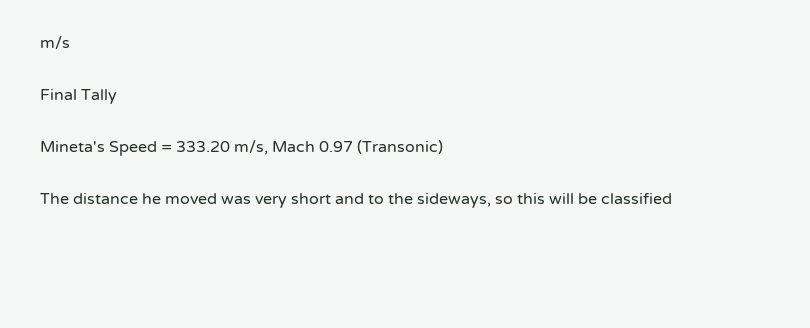m/s

Final Tally

Mineta's Speed = 333.20 m/s, Mach 0.97 (Transonic)

The distance he moved was very short and to the sideways, so this will be classified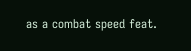as a combat speed feat.